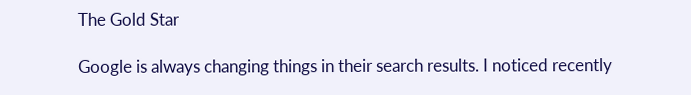The Gold Star

Google is always changing things in their search results. I noticed recently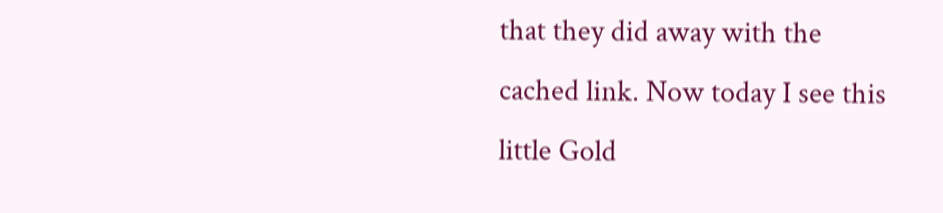that they did away with the cached link. Now today I see this little Gold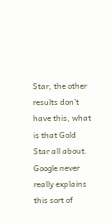Star, the other results don't have this, what is that Gold Star all about. Google never really explains this sort of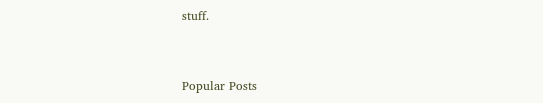stuff.


Popular Posts